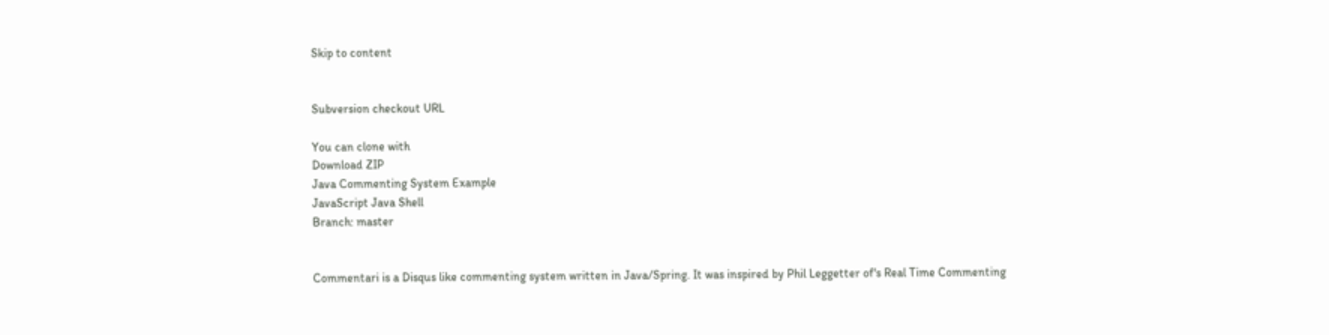Skip to content


Subversion checkout URL

You can clone with
Download ZIP
Java Commenting System Example
JavaScript Java Shell
Branch: master


Commentari is a Disqus like commenting system written in Java/Spring. It was inspired by Phil Leggetter of's Real Time Commenting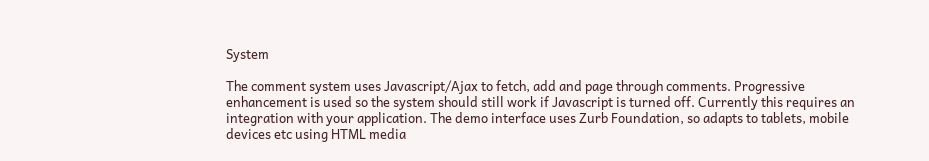System

The comment system uses Javascript/Ajax to fetch, add and page through comments. Progressive enhancement is used so the system should still work if Javascript is turned off. Currently this requires an integration with your application. The demo interface uses Zurb Foundation, so adapts to tablets, mobile devices etc using HTML media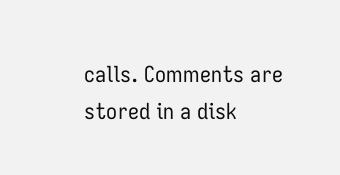calls. Comments are stored in a disk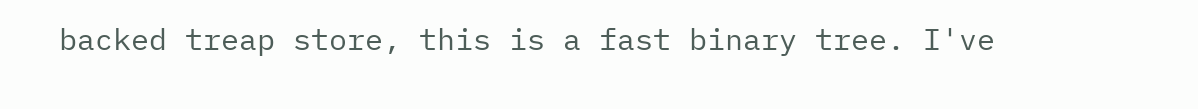backed treap store, this is a fast binary tree. I've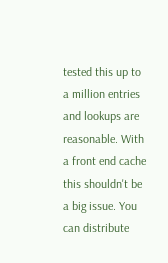tested this up to a million entries and lookups are reasonable. With a front end cache this shouldn't be a big issue. You can distribute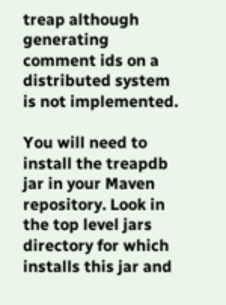treap although generating comment ids on a distributed system is not implemented.

You will need to install the treapdb jar in your Maven repository. Look in the top level jars directory for which installs this jar and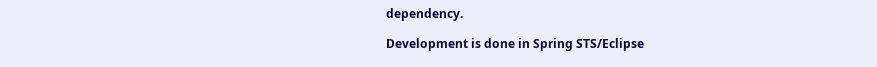dependency.

Development is done in Spring STS/Eclipse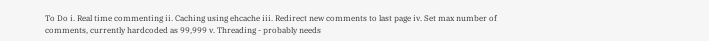To Do i. Real time commenting ii. Caching using ehcache iii. Redirect new comments to last page iv. Set max number of comments, currently hardcoded as 99,999 v. Threading - probably needs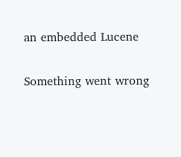an embedded Lucene

Something went wrong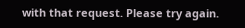with that request. Please try again.